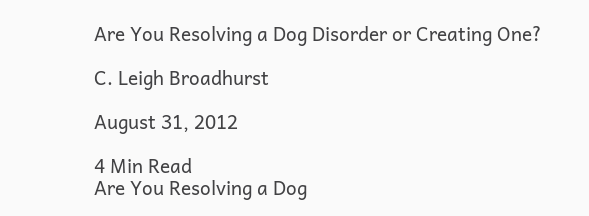Are You Resolving a Dog Disorder or Creating One?

C. Leigh Broadhurst

August 31, 2012

4 Min Read
Are You Resolving a Dog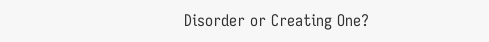Disorder or Creating One?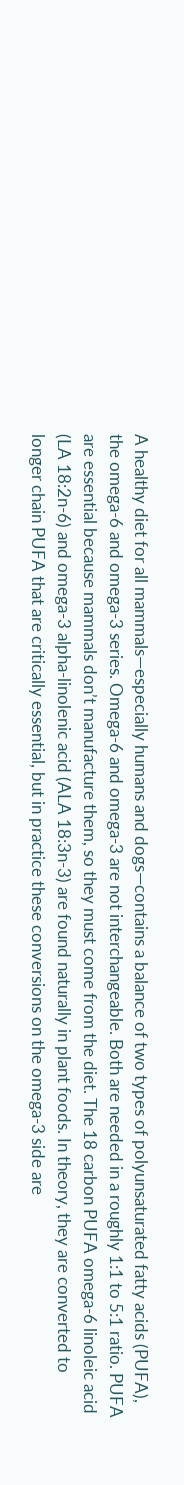A healthy diet for all mammals—especially humans and dogs—contains a balance of two types of polyunsaturated fatty acids (PUFA), the omega-6 and omega-3 series. Omega-6 and omega-3 are not interchangeable. Both are needed in a roughly 1:1 to 5:1 ratio. PUFA are essential because mammals don’t manufacture them, so they must come from the diet. The 18 carbon PUFA omega-6 linoleic acid (LA 18:2n-6) and omega-3 alpha-linolenic acid (ALA 18:3n-3) are found naturally in plant foods. In theory, they are converted to longer chain PUFA that are critically essential, but in practice these conversions on the omega-3 side are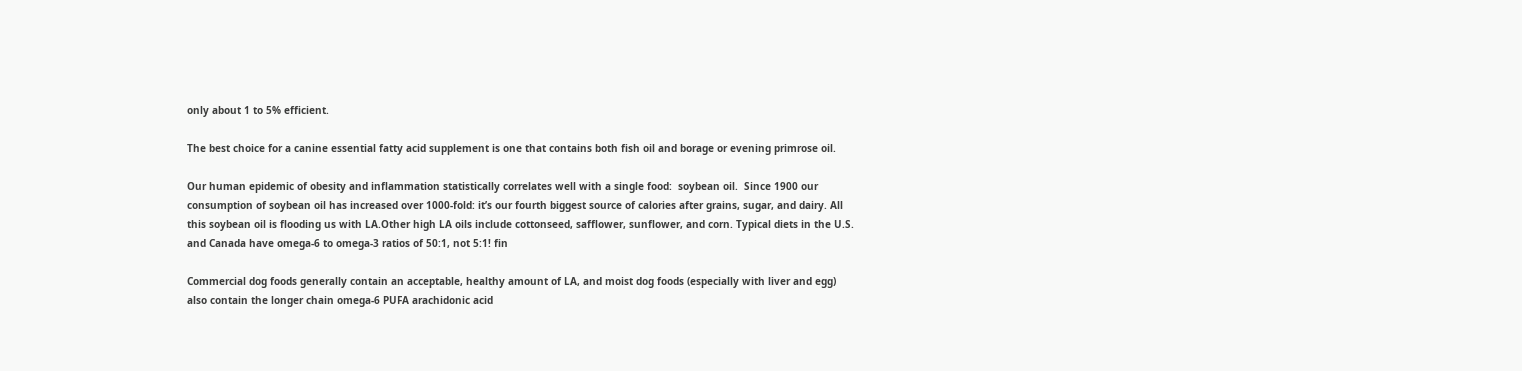only about 1 to 5% efficient.

The best choice for a canine essential fatty acid supplement is one that contains both fish oil and borage or evening primrose oil.

Our human epidemic of obesity and inflammation statistically correlates well with a single food:  soybean oil.  Since 1900 our consumption of soybean oil has increased over 1000-fold: it’s our fourth biggest source of calories after grains, sugar, and dairy. All this soybean oil is flooding us with LA.Other high LA oils include cottonseed, safflower, sunflower, and corn. Typical diets in the U.S. and Canada have omega-6 to omega-3 ratios of 50:1, not 5:1! fin

Commercial dog foods generally contain an acceptable, healthy amount of LA, and moist dog foods (especially with liver and egg) also contain the longer chain omega-6 PUFA arachidonic acid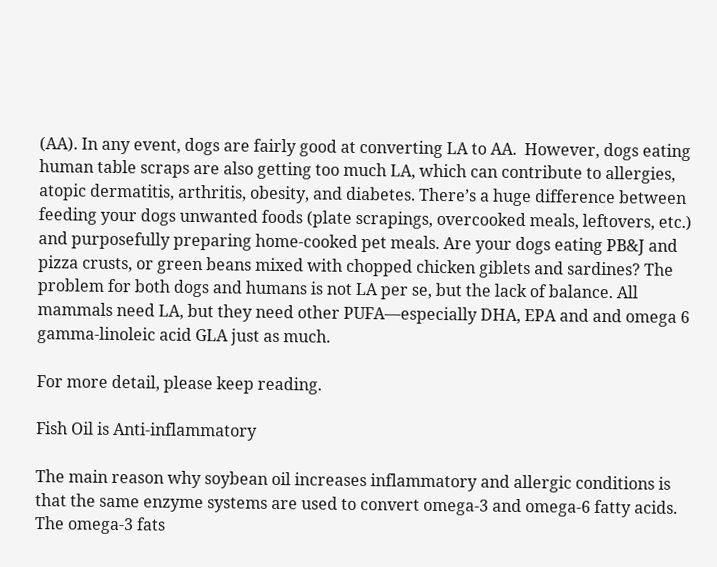(AA). In any event, dogs are fairly good at converting LA to AA.  However, dogs eating human table scraps are also getting too much LA, which can contribute to allergies, atopic dermatitis, arthritis, obesity, and diabetes. There’s a huge difference between feeding your dogs unwanted foods (plate scrapings, overcooked meals, leftovers, etc.) and purposefully preparing home-cooked pet meals. Are your dogs eating PB&J and pizza crusts, or green beans mixed with chopped chicken giblets and sardines? The problem for both dogs and humans is not LA per se, but the lack of balance. All mammals need LA, but they need other PUFA—especially DHA, EPA and and omega 6 gamma-linoleic acid GLA just as much.

For more detail, please keep reading.

Fish Oil is Anti-inflammatory

The main reason why soybean oil increases inflammatory and allergic conditions is that the same enzyme systems are used to convert omega-3 and omega-6 fatty acids. The omega-3 fats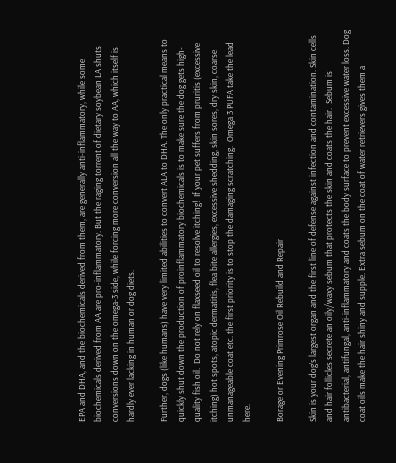EPA and DHA, and the biochemicals derived from them, are generally anti-inflammatory, while some biochemicals derived from AA are pro-inflammatory. But the raging torrent of dietary soybean LA shuts conversions down on the omega-3 side, while forcing more conversion all the way to AA, which itself is hardly ever lacking in human or dog diets.

Further, dogs (like humans) have very limited abilities to convert ALA to DHA. The only practical means to quickly shut down the production of proinflammatory biochemicals is to make sure the dog gets high-quality fish oil.  Do not rely on flaxseed oil to resolve itching!  If your pet suffers from pruritis (excessive itching) hot spots, atopic dermatitis, flea bite allergies, excessive shedding, skin sores, dry skin, coarse unmanageable coat etc. the first priority is to stop the damaging scratching.  Omega 3 PUFA take the lead here.

Borage or Evening Primrose Oil Rebuild and Repair

Skin is your dog’s largest organ and the first line of defense against infection and contamination. Skin cells and hair follicles secrete an oily/waxy sebum that protects the skin and coats the hair.  Sebum is antibacterial, antifungal, anti-inflammatory and coats the body surface to prevent excessive water loss. Dog coat oils make the hair shiny and supple. Extra sebum on the coat of water retrievers gives them a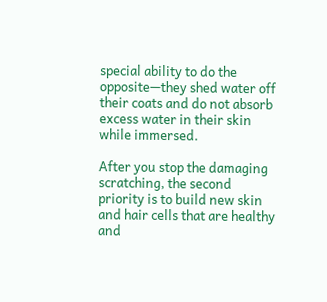special ability to do the opposite—they shed water off their coats and do not absorb excess water in their skin while immersed.

After you stop the damaging scratching, the second priority is to build new skin and hair cells that are healthy and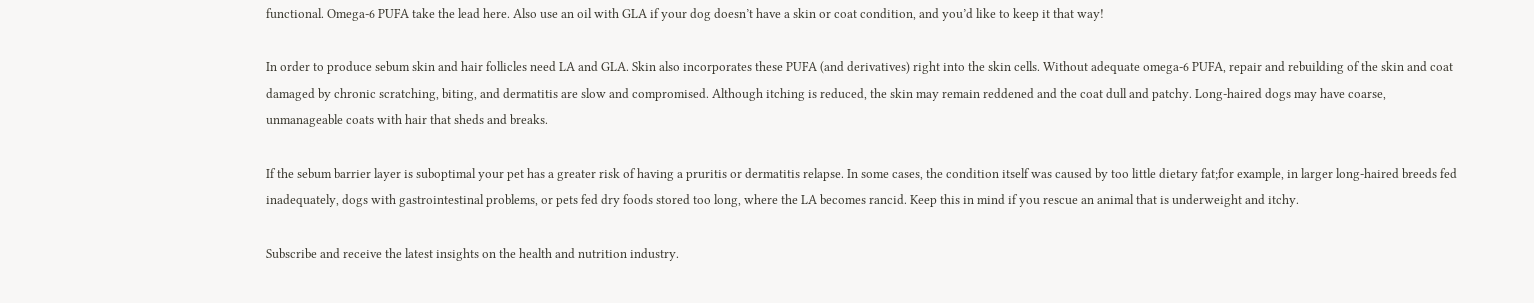functional. Omega-6 PUFA take the lead here. Also use an oil with GLA if your dog doesn’t have a skin or coat condition, and you’d like to keep it that way!

In order to produce sebum skin and hair follicles need LA and GLA. Skin also incorporates these PUFA (and derivatives) right into the skin cells. Without adequate omega-6 PUFA, repair and rebuilding of the skin and coat damaged by chronic scratching, biting, and dermatitis are slow and compromised. Although itching is reduced, the skin may remain reddened and the coat dull and patchy. Long-haired dogs may have coarse, unmanageable coats with hair that sheds and breaks.

If the sebum barrier layer is suboptimal your pet has a greater risk of having a pruritis or dermatitis relapse. In some cases, the condition itself was caused by too little dietary fat;for example, in larger long-haired breeds fed inadequately, dogs with gastrointestinal problems, or pets fed dry foods stored too long, where the LA becomes rancid. Keep this in mind if you rescue an animal that is underweight and itchy.

Subscribe and receive the latest insights on the health and nutrition industry.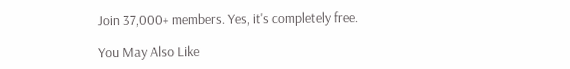Join 37,000+ members. Yes, it's completely free.

You May Also Like